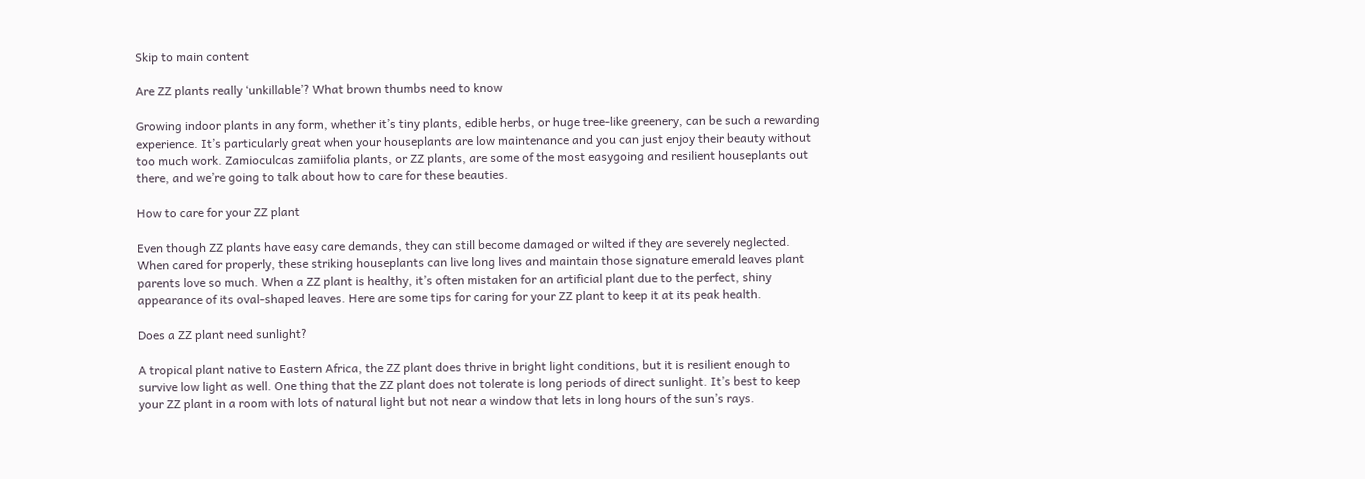Skip to main content

Are ZZ plants really ‘unkillable’? What brown thumbs need to know

Growing indoor plants in any form, whether it’s tiny plants, edible herbs, or huge tree-like greenery, can be such a rewarding experience. It’s particularly great when your houseplants are low maintenance and you can just enjoy their beauty without too much work. Zamioculcas zamiifolia plants, or ZZ plants, are some of the most easygoing and resilient houseplants out there, and we’re going to talk about how to care for these beauties.

How to care for your ZZ plant

Even though ZZ plants have easy care demands, they can still become damaged or wilted if they are severely neglected. When cared for properly, these striking houseplants can live long lives and maintain those signature emerald leaves plant parents love so much. When a ZZ plant is healthy, it’s often mistaken for an artificial plant due to the perfect, shiny appearance of its oval-shaped leaves. Here are some tips for caring for your ZZ plant to keep it at its peak health.

Does a ZZ plant need sunlight?

A tropical plant native to Eastern Africa, the ZZ plant does thrive in bright light conditions, but it is resilient enough to survive low light as well. One thing that the ZZ plant does not tolerate is long periods of direct sunlight. It’s best to keep your ZZ plant in a room with lots of natural light but not near a window that lets in long hours of the sun’s rays.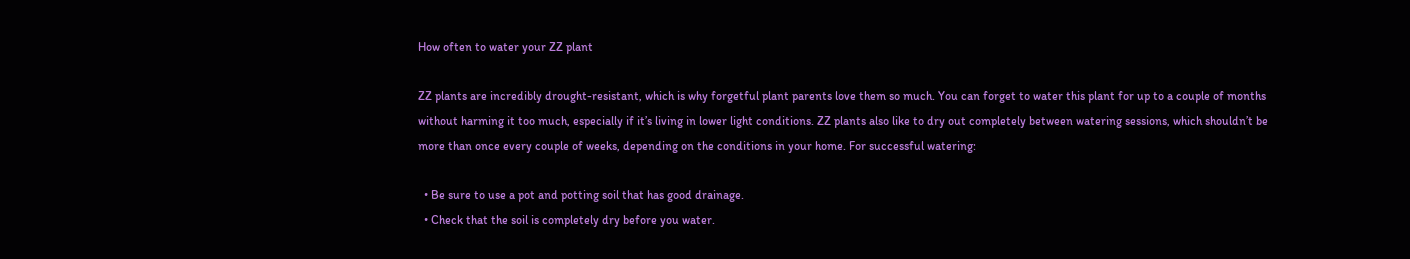How often to water your ZZ plant

ZZ plants are incredibly drought-resistant, which is why forgetful plant parents love them so much. You can forget to water this plant for up to a couple of months without harming it too much, especially if it’s living in lower light conditions. ZZ plants also like to dry out completely between watering sessions, which shouldn’t be more than once every couple of weeks, depending on the conditions in your home. For successful watering:

  • Be sure to use a pot and potting soil that has good drainage.
  • Check that the soil is completely dry before you water.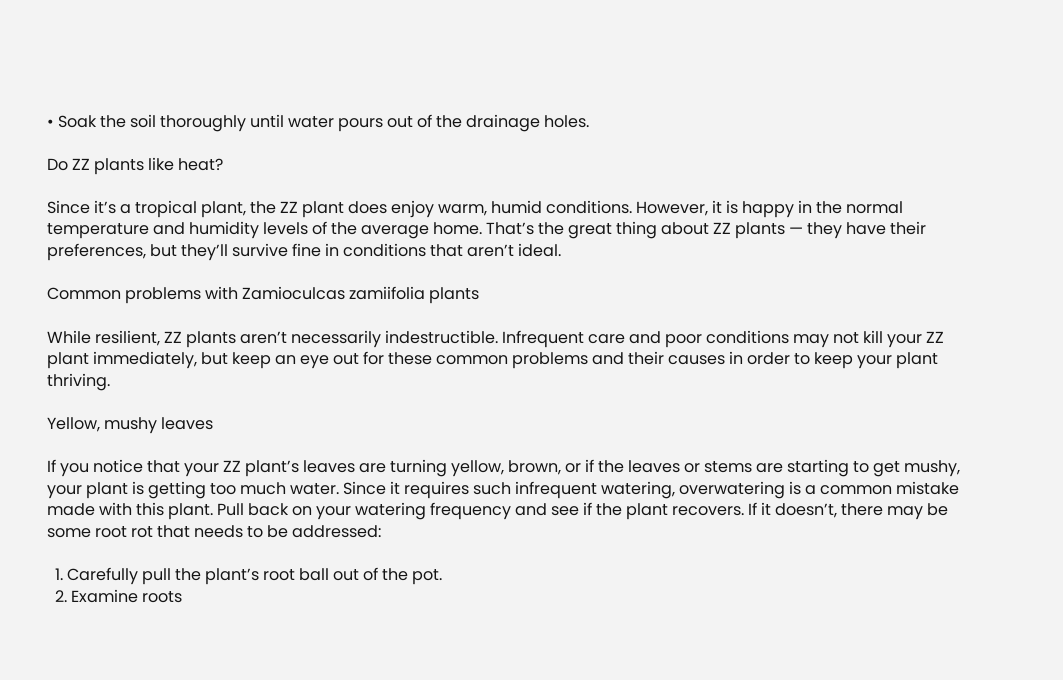• Soak the soil thoroughly until water pours out of the drainage holes.

Do ZZ plants like heat?

Since it’s a tropical plant, the ZZ plant does enjoy warm, humid conditions. However, it is happy in the normal temperature and humidity levels of the average home. That’s the great thing about ZZ plants — they have their preferences, but they’ll survive fine in conditions that aren’t ideal.

Common problems with Zamioculcas zamiifolia plants

While resilient, ZZ plants aren’t necessarily indestructible. Infrequent care and poor conditions may not kill your ZZ plant immediately, but keep an eye out for these common problems and their causes in order to keep your plant thriving.

Yellow, mushy leaves

If you notice that your ZZ plant’s leaves are turning yellow, brown, or if the leaves or stems are starting to get mushy, your plant is getting too much water. Since it requires such infrequent watering, overwatering is a common mistake made with this plant. Pull back on your watering frequency and see if the plant recovers. If it doesn’t, there may be some root rot that needs to be addressed:

  1. Carefully pull the plant’s root ball out of the pot.
  2. Examine roots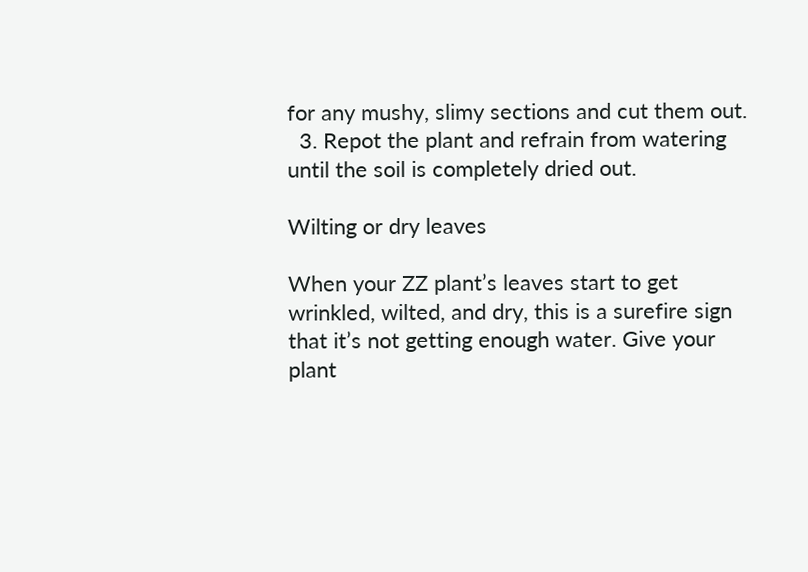for any mushy, slimy sections and cut them out.
  3. Repot the plant and refrain from watering until the soil is completely dried out.

Wilting or dry leaves

When your ZZ plant’s leaves start to get wrinkled, wilted, and dry, this is a surefire sign that it’s not getting enough water. Give your plant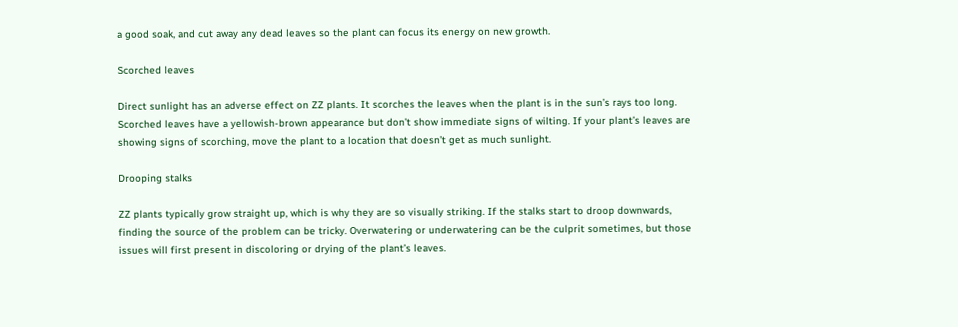a good soak, and cut away any dead leaves so the plant can focus its energy on new growth.

Scorched leaves

Direct sunlight has an adverse effect on ZZ plants. It scorches the leaves when the plant is in the sun’s rays too long. Scorched leaves have a yellowish-brown appearance but don’t show immediate signs of wilting. If your plant’s leaves are showing signs of scorching, move the plant to a location that doesn’t get as much sunlight.

Drooping stalks

ZZ plants typically grow straight up, which is why they are so visually striking. If the stalks start to droop downwards, finding the source of the problem can be tricky. Overwatering or underwatering can be the culprit sometimes, but those issues will first present in discoloring or drying of the plant’s leaves.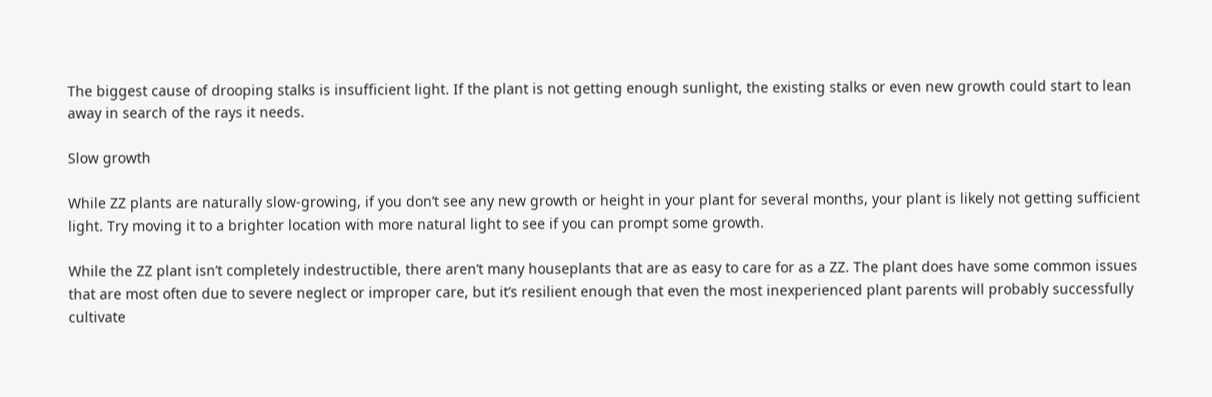The biggest cause of drooping stalks is insufficient light. If the plant is not getting enough sunlight, the existing stalks or even new growth could start to lean away in search of the rays it needs.

Slow growth

While ZZ plants are naturally slow-growing, if you don’t see any new growth or height in your plant for several months, your plant is likely not getting sufficient light. Try moving it to a brighter location with more natural light to see if you can prompt some growth.

While the ZZ plant isn’t completely indestructible, there aren’t many houseplants that are as easy to care for as a ZZ. The plant does have some common issues that are most often due to severe neglect or improper care, but it’s resilient enough that even the most inexperienced plant parents will probably successfully cultivate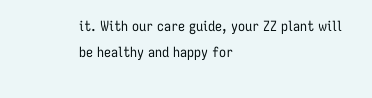it. With our care guide, your ZZ plant will be healthy and happy for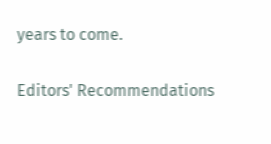years to come.

Editors' Recommendations